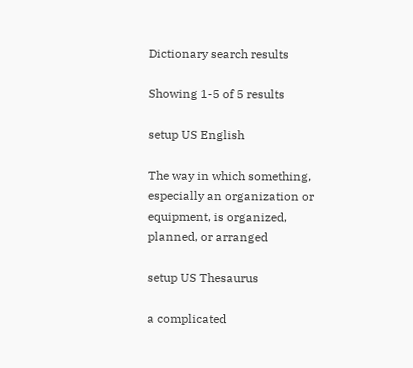Dictionary search results

Showing 1-5 of 5 results

setup US English

The way in which something, especially an organization or equipment, is organized, planned, or arranged

setup US Thesaurus

a complicated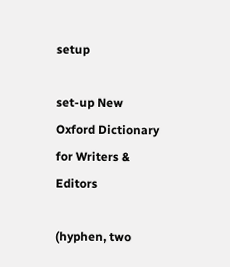setup

set-up New Oxford Dictionary for Writers & Editors

(hyphen, two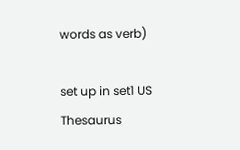words as verb)

set up in set1 US Thesaurus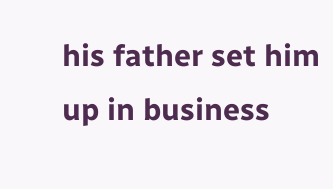his father set him up in business